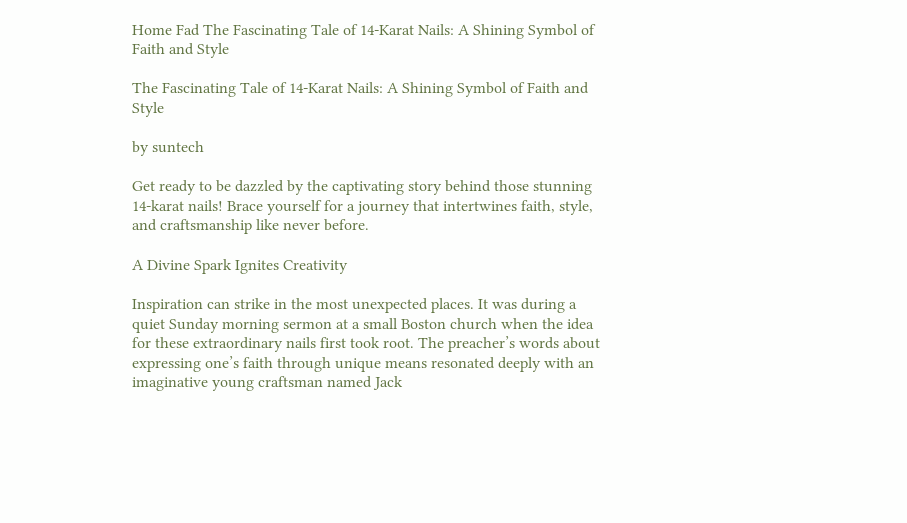Home Fad The Fascinating Tale of 14-Karat Nails: A Shining Symbol of Faith and Style

The Fascinating Tale of 14-Karat Nails: A Shining Symbol of Faith and Style

by suntech

Get ready to be dazzled by the captivating story behind those stunning 14-karat nails! Brace yourself for a journey that intertwines faith, style, and craftsmanship like never before.

A Divine Spark Ignites Creativity

Inspiration can strike in the most unexpected places. It was during a quiet Sunday morning sermon at a small Boston church when the idea for these extraordinary nails first took root. The preacher’s words about expressing one’s faith through unique means resonated deeply with an imaginative young craftsman named Jack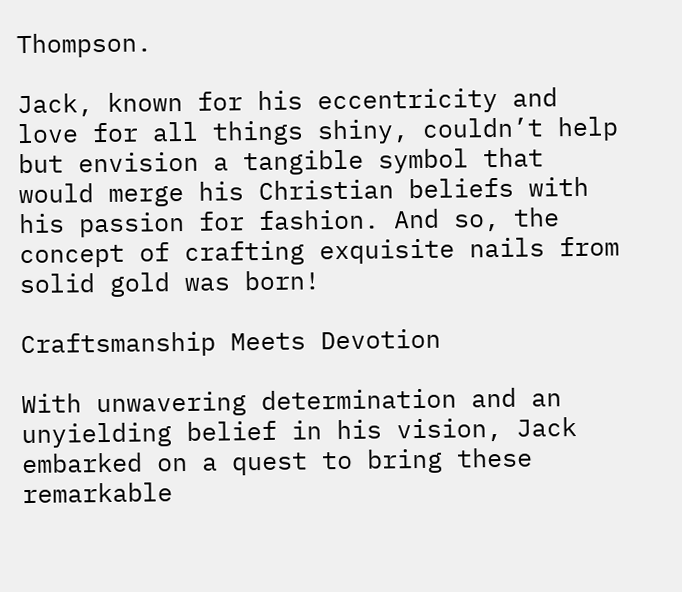Thompson.

Jack, known for his eccentricity and love for all things shiny, couldn’t help but envision a tangible symbol that would merge his Christian beliefs with his passion for fashion. And so, the concept of crafting exquisite nails from solid gold was born!

Craftsmanship Meets Devotion

With unwavering determination and an unyielding belief in his vision, Jack embarked on a quest to bring these remarkable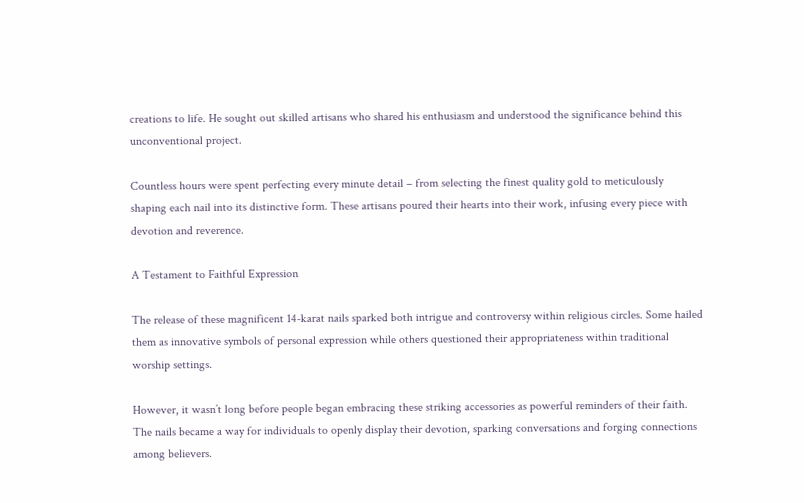creations to life. He sought out skilled artisans who shared his enthusiasm and understood the significance behind this unconventional project.

Countless hours were spent perfecting every minute detail – from selecting the finest quality gold to meticulously shaping each nail into its distinctive form. These artisans poured their hearts into their work, infusing every piece with devotion and reverence.

A Testament to Faithful Expression

The release of these magnificent 14-karat nails sparked both intrigue and controversy within religious circles. Some hailed them as innovative symbols of personal expression while others questioned their appropriateness within traditional worship settings.

However, it wasn’t long before people began embracing these striking accessories as powerful reminders of their faith. The nails became a way for individuals to openly display their devotion, sparking conversations and forging connections among believers.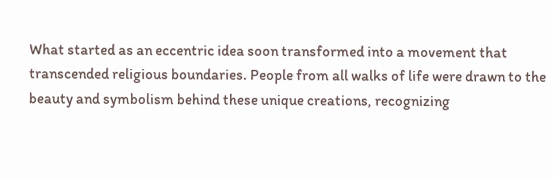What started as an eccentric idea soon transformed into a movement that transcended religious boundaries. People from all walks of life were drawn to the beauty and symbolism behind these unique creations, recognizing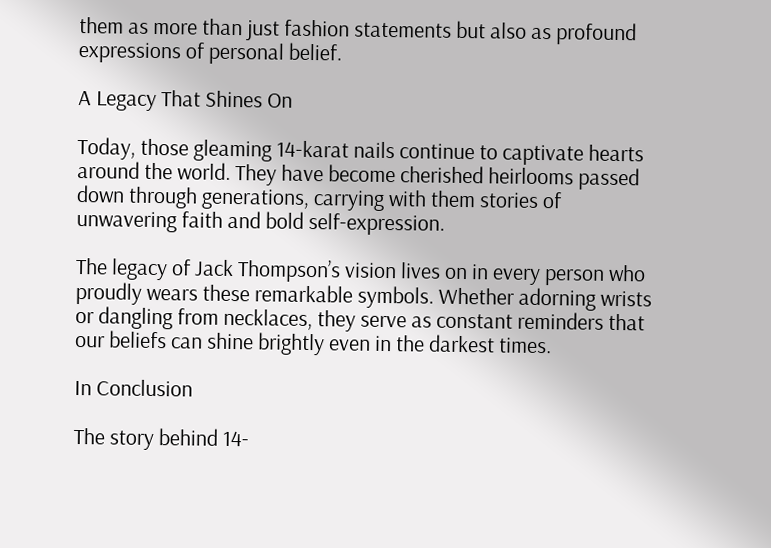them as more than just fashion statements but also as profound expressions of personal belief.

A Legacy That Shines On

Today, those gleaming 14-karat nails continue to captivate hearts around the world. They have become cherished heirlooms passed down through generations, carrying with them stories of unwavering faith and bold self-expression.

The legacy of Jack Thompson’s vision lives on in every person who proudly wears these remarkable symbols. Whether adorning wrists or dangling from necklaces, they serve as constant reminders that our beliefs can shine brightly even in the darkest times.

In Conclusion

The story behind 14-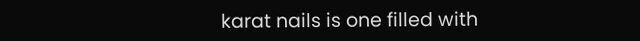karat nails is one filled with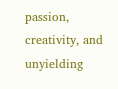passion, creativity, and unyielding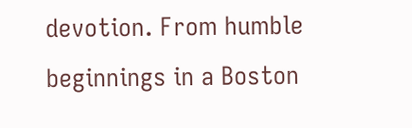devotion. From humble beginnings in a Boston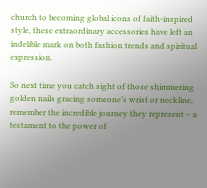church to becoming global icons of faith-inspired style, these extraordinary accessories have left an indelible mark on both fashion trends and spiritual expression.

So next time you catch sight of those shimmering golden nails gracing someone’s wrist or neckline, remember the incredible journey they represent – a testament to the power of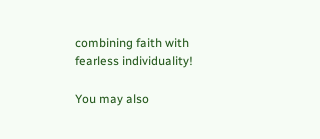combining faith with fearless individuality!

You may also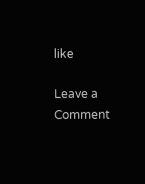like

Leave a Comment